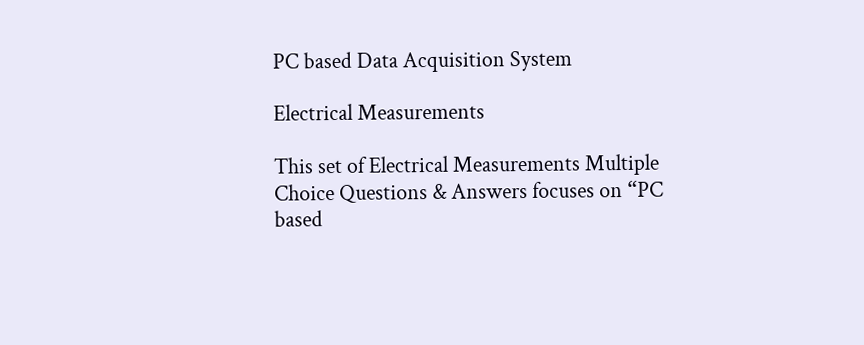PC based Data Acquisition System

Electrical Measurements

This set of Electrical Measurements Multiple Choice Questions & Answers focuses on “PC based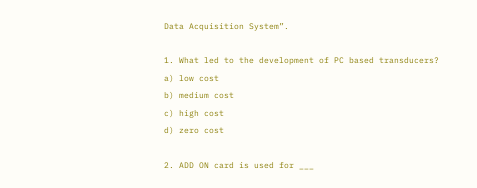Data Acquisition System”.

1. What led to the development of PC based transducers?
a) low cost
b) medium cost
c) high cost
d) zero cost

2. ADD ON card is used for ___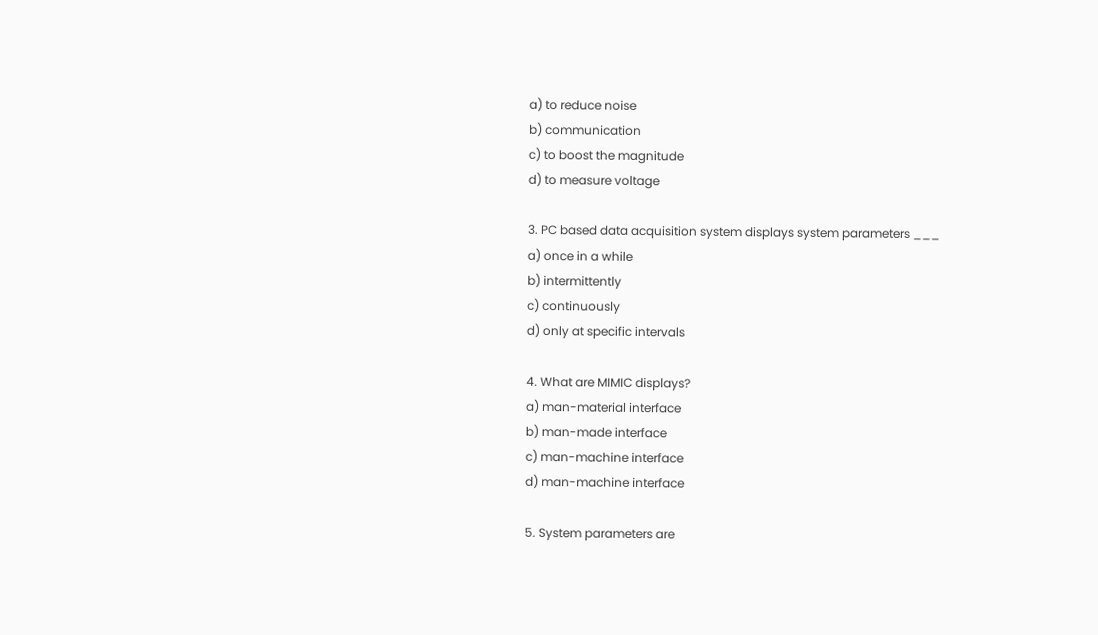a) to reduce noise
b) communication
c) to boost the magnitude
d) to measure voltage

3. PC based data acquisition system displays system parameters ___
a) once in a while
b) intermittently
c) continuously
d) only at specific intervals

4. What are MIMIC displays?
a) man-material interface
b) man-made interface
c) man-machine interface
d) man-machine interface

5. System parameters are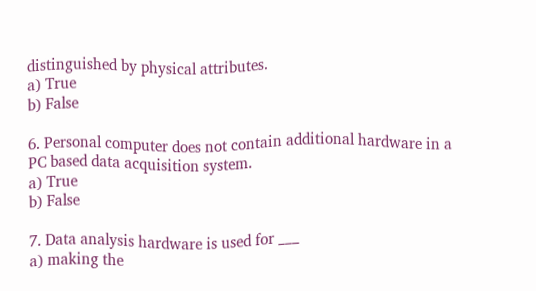distinguished by physical attributes.
a) True
b) False

6. Personal computer does not contain additional hardware in a PC based data acquisition system.
a) True
b) False

7. Data analysis hardware is used for ___
a) making the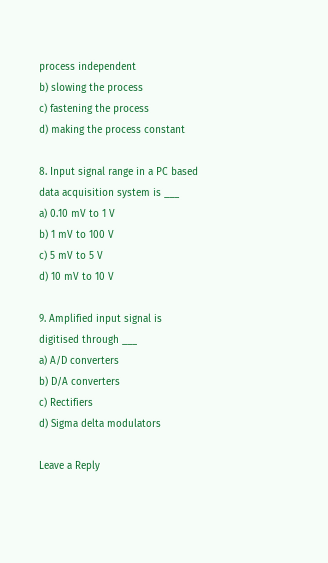process independent
b) slowing the process
c) fastening the process
d) making the process constant

8. Input signal range in a PC based data acquisition system is ___
a) 0.10 mV to 1 V
b) 1 mV to 100 V
c) 5 mV to 5 V
d) 10 mV to 10 V

9. Amplified input signal is digitised through ___
a) A/D converters
b) D/A converters
c) Rectifiers
d) Sigma delta modulators

Leave a Reply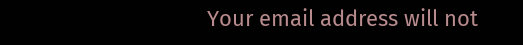Your email address will not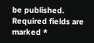be published. Required fields are marked *